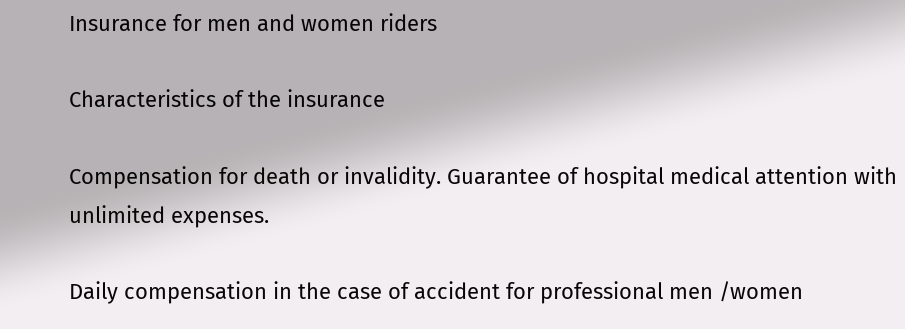Insurance for men and women riders

Characteristics of the insurance

Compensation for death or invalidity. Guarantee of hospital medical attention with unlimited expenses.

Daily compensation in the case of accident for professional men /women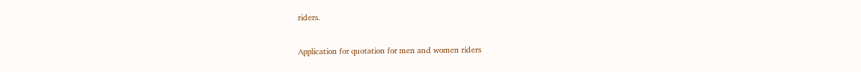riders.

Application for quotation for men and women riders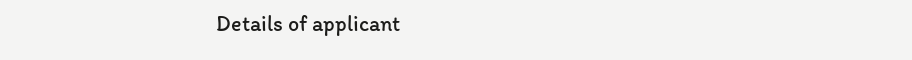Details of applicant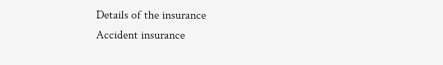Details of the insurance
Accident insurance